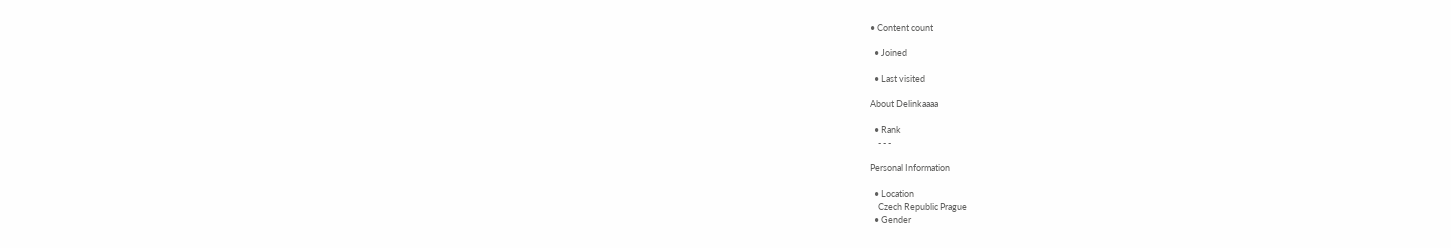• Content count

  • Joined

  • Last visited

About Delinkaaaa

  • Rank
    - - -

Personal Information

  • Location
    Czech Republic Prague
  • Gender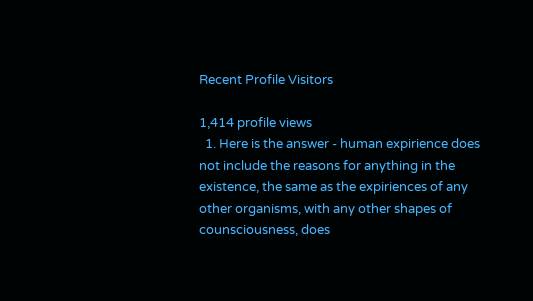Recent Profile Visitors

1,414 profile views
  1. Here is the answer - human expirience does not include the reasons for anything in the existence, the same as the expiriences of any other organisms, with any other shapes of counsciousness, does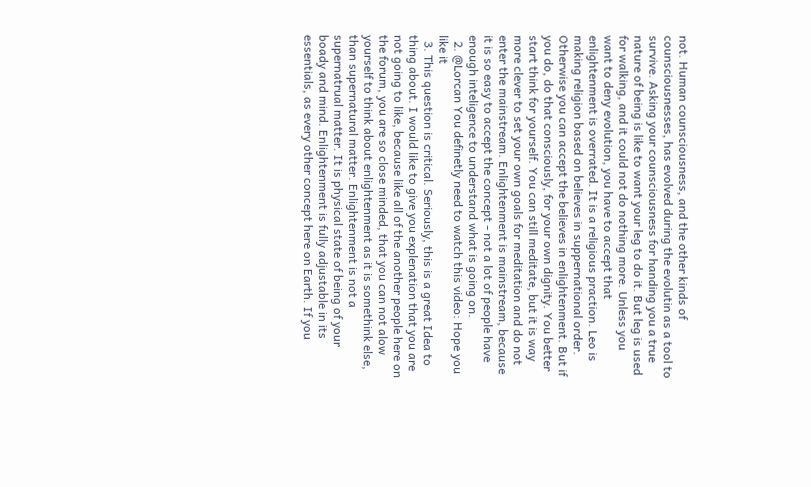not. Human counsciousness, and the other kinds of counsciousnesses, has evolved during the evolutin as a tool to survive. Asking your counsciousness for handing you a true nature of being is like to want your leg to do it. But leg is used for walking, and it could not do nothing more. Unless you want to deny evolution, you have to accept that enlightenment is overrated. It is a religious praction. Leo is making religion based on believes in suppernational order. Otherwise you can accept the believes in enlightenment. But if you do, do that consciously, for your own dignity. You better start think for yourself. You can still meditate, but it is way more clever to set your own goals for meditation and do not enter the mainstream. Enlightenment is mainstream, because it is so easy to accept the concept - not a lot of people have enough inteligence to understand what is going on.
  2. @Lorcan You definetly need to watch this video: Hope you like it
  3. This question is critical. Seriously, this is a great Idea to thing about. I would like to give you explenation that you are not going to like, because like all of the another people here on the forum, you are so close minded, that you can not alow yourself to think about enlightenment as it is somethink else, than supernatural matter. Enlightenment is not a supernatrual matter. It is physical state of being of your boady and mind. Enlightenment is fully adjustable in its essentials, as every other concept here on Earth. If you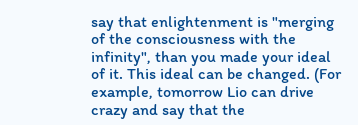say that enlightenment is "merging of the consciousness with the infinity", than you made your ideal of it. This ideal can be changed. (For example, tomorrow Lio can drive crazy and say that the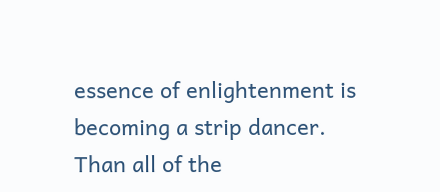essence of enlightenment is becoming a strip dancer. Than all of the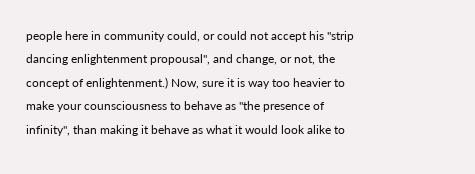people here in community could, or could not accept his "strip dancing enlightenment propousal", and change, or not, the concept of enlightenment.) Now, sure it is way too heavier to make your counsciousness to behave as "the presence of infinity", than making it behave as what it would look alike to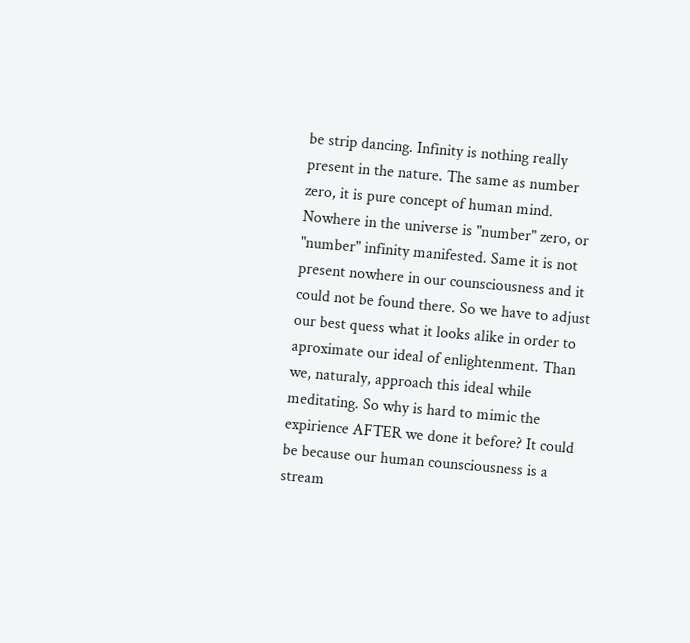be strip dancing. Infinity is nothing really present in the nature. The same as number zero, it is pure concept of human mind. Nowhere in the universe is "number" zero, or "number" infinity manifested. Same it is not present nowhere in our counsciousness and it could not be found there. So we have to adjust our best quess what it looks alike in order to aproximate our ideal of enlightenment. Than we, naturaly, approach this ideal while meditating. So why is hard to mimic the expirience AFTER we done it before? It could be because our human counsciousness is a stream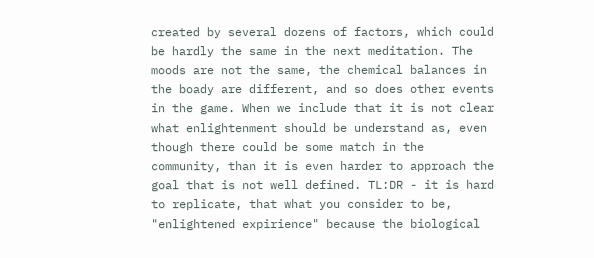created by several dozens of factors, which could be hardly the same in the next meditation. The moods are not the same, the chemical balances in the boady are different, and so does other events in the game. When we include that it is not clear what enlightenment should be understand as, even though there could be some match in the community, than it is even harder to approach the goal that is not well defined. TL:DR - it is hard to replicate, that what you consider to be, "enlightened expirience" because the biological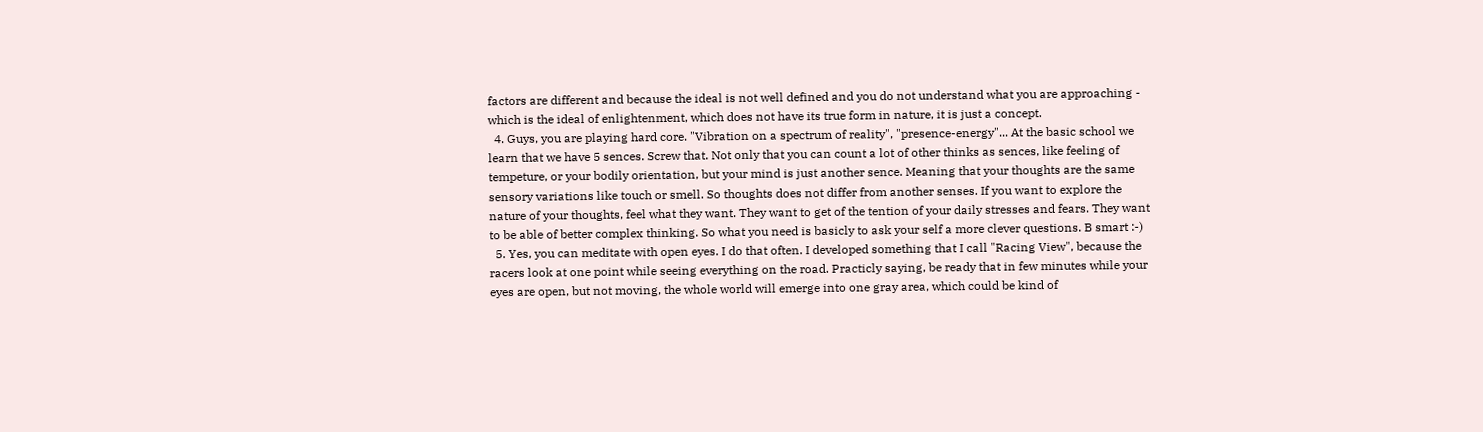factors are different and because the ideal is not well defined and you do not understand what you are approaching - which is the ideal of enlightenment, which does not have its true form in nature, it is just a concept.
  4. Guys, you are playing hard core. "Vibration on a spectrum of reality", "presence-energy"... At the basic school we learn that we have 5 sences. Screw that. Not only that you can count a lot of other thinks as sences, like feeling of tempeture, or your bodily orientation, but your mind is just another sence. Meaning that your thoughts are the same sensory variations like touch or smell. So thoughts does not differ from another senses. If you want to explore the nature of your thoughts, feel what they want. They want to get of the tention of your daily stresses and fears. They want to be able of better complex thinking. So what you need is basicly to ask your self a more clever questions. B smart :-)
  5. Yes, you can meditate with open eyes. I do that often. I developed something that I call "Racing View", because the racers look at one point while seeing everything on the road. Practicly saying, be ready that in few minutes while your eyes are open, but not moving, the whole world will emerge into one gray area, which could be kind of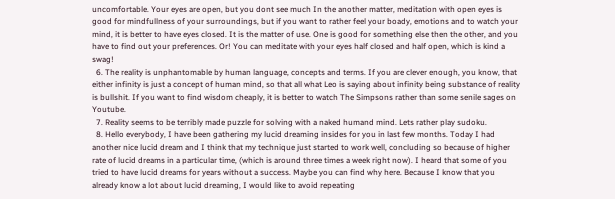uncomfortable. Your eyes are open, but you dont see much In the another matter, meditation with open eyes is good for mindfullness of your surroundings, but if you want to rather feel your boady, emotions and to watch your mind, it is better to have eyes closed. It is the matter of use. One is good for something else then the other, and you have to find out your preferences. Or! You can meditate with your eyes half closed and half open, which is kind a swag!
  6. The reality is unphantomable by human language, concepts and terms. If you are clever enough, you know, that either infinity is just a concept of human mind, so that all what Leo is saying about infinity being substance of reality is bullshit. If you want to find wisdom cheaply, it is better to watch The Simpsons rather than some senile sages on Youtube.
  7. Reality seems to be terribly made puzzle for solving with a naked humand mind. Lets rather play sudoku.
  8. Hello everybody, I have been gathering my lucid dreaming insides for you in last few months. Today I had another nice lucid dream and I think that my technique just started to work well, concluding so because of higher rate of lucid dreams in a particular time, (which is around three times a week right now). I heard that some of you tried to have lucid dreams for years without a success. Maybe you can find why here. Because I know that you already know a lot about lucid dreaming, I would like to avoid repeating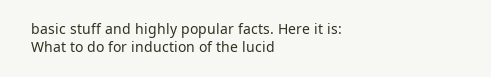basic stuff and highly popular facts. Here it is: What to do for induction of the lucid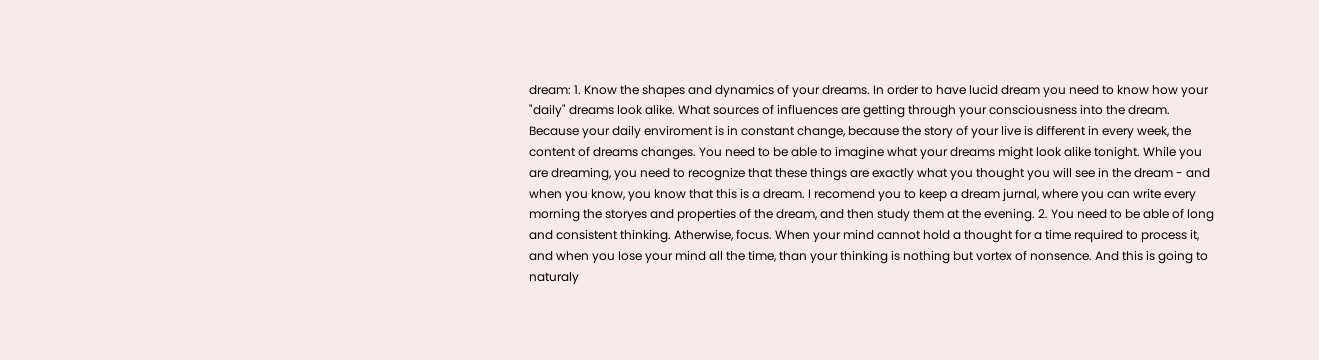dream: 1. Know the shapes and dynamics of your dreams. In order to have lucid dream you need to know how your "daily" dreams look alike. What sources of influences are getting through your consciousness into the dream. Because your daily enviroment is in constant change, because the story of your live is different in every week, the content of dreams changes. You need to be able to imagine what your dreams might look alike tonight. While you are dreaming, you need to recognize that these things are exactly what you thought you will see in the dream - and when you know, you know that this is a dream. I recomend you to keep a dream jurnal, where you can write every morning the storyes and properties of the dream, and then study them at the evening. 2. You need to be able of long and consistent thinking. Atherwise, focus. When your mind cannot hold a thought for a time required to process it, and when you lose your mind all the time, than your thinking is nothing but vortex of nonsence. And this is going to naturaly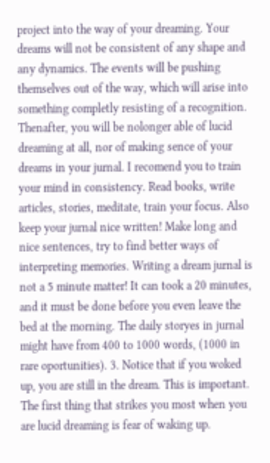project into the way of your dreaming. Your dreams will not be consistent of any shape and any dynamics. The events will be pushing themselves out of the way, which will arise into something completly resisting of a recognition. Thenafter, you will be nolonger able of lucid dreaming at all, nor of making sence of your dreams in your jurnal. I recomend you to train your mind in consistency. Read books, write articles, stories, meditate, train your focus. Also keep your jurnal nice written! Make long and nice sentences, try to find better ways of interpreting memories. Writing a dream jurnal is not a 5 minute matter! It can took a 20 minutes, and it must be done before you even leave the bed at the morning. The daily storyes in jurnal might have from 400 to 1000 words, (1000 in rare oportunities). 3. Notice that if you woked up, you are still in the dream. This is important. The first thing that strikes you most when you are lucid dreaming is fear of waking up.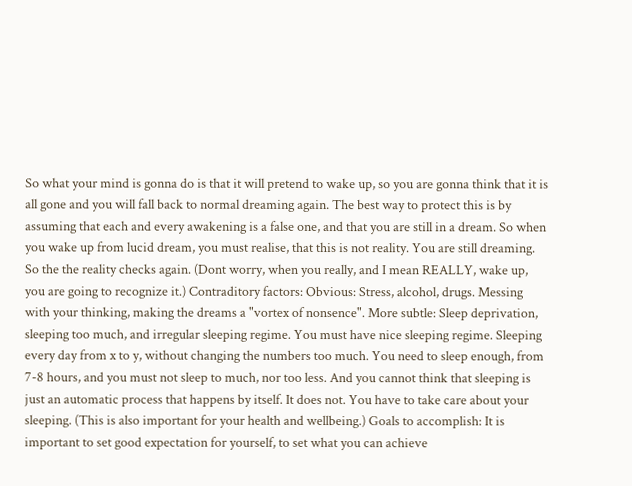So what your mind is gonna do is that it will pretend to wake up, so you are gonna think that it is all gone and you will fall back to normal dreaming again. The best way to protect this is by assuming that each and every awakening is a false one, and that you are still in a dream. So when you wake up from lucid dream, you must realise, that this is not reality. You are still dreaming. So the the reality checks again. (Dont worry, when you really, and I mean REALLY, wake up, you are going to recognize it.) Contraditory factors: Obvious: Stress, alcohol, drugs. Messing with your thinking, making the dreams a "vortex of nonsence". More subtle: Sleep deprivation, sleeping too much, and irregular sleeping regime. You must have nice sleeping regime. Sleeping every day from x to y, without changing the numbers too much. You need to sleep enough, from 7-8 hours, and you must not sleep to much, nor too less. And you cannot think that sleeping is just an automatic process that happens by itself. It does not. You have to take care about your sleeping. (This is also important for your health and wellbeing.) Goals to accomplish: It is important to set good expectation for yourself, to set what you can achieve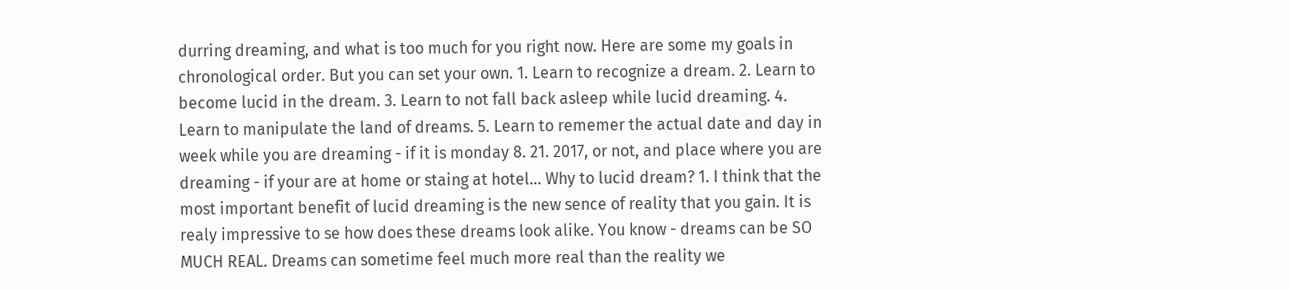durring dreaming, and what is too much for you right now. Here are some my goals in chronological order. But you can set your own. 1. Learn to recognize a dream. 2. Learn to become lucid in the dream. 3. Learn to not fall back asleep while lucid dreaming. 4. Learn to manipulate the land of dreams. 5. Learn to rememer the actual date and day in week while you are dreaming - if it is monday 8. 21. 2017, or not, and place where you are dreaming - if your are at home or staing at hotel... Why to lucid dream? 1. I think that the most important benefit of lucid dreaming is the new sence of reality that you gain. It is realy impressive to se how does these dreams look alike. You know - dreams can be SO MUCH REAL. Dreams can sometime feel much more real than the reality we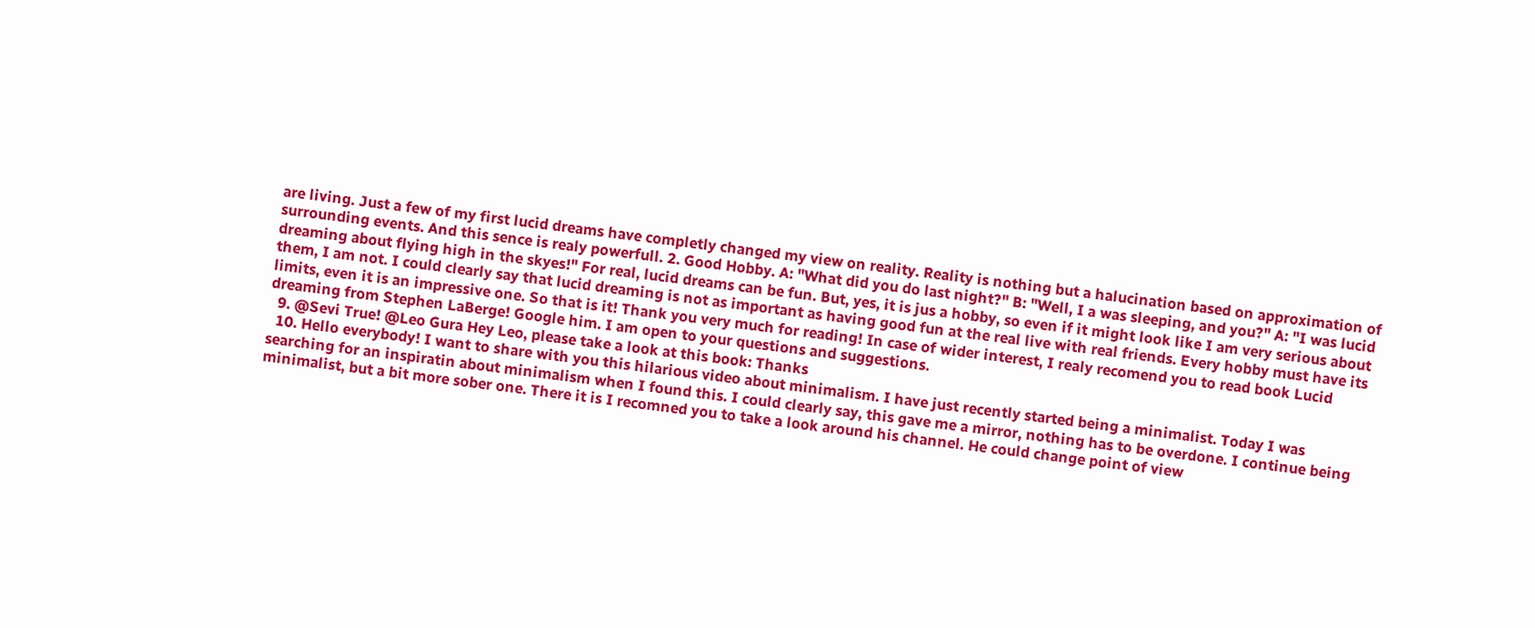are living. Just a few of my first lucid dreams have completly changed my view on reality. Reality is nothing but a halucination based on approximation of surrounding events. And this sence is realy powerfull. 2. Good Hobby. A: "What did you do last night?" B: "Well, I a was sleeping, and you?" A: "I was lucid dreaming about flying high in the skyes!" For real, lucid dreams can be fun. But, yes, it is jus a hobby, so even if it might look like I am very serious about them, I am not. I could clearly say that lucid dreaming is not as important as having good fun at the real live with real friends. Every hobby must have its limits, even it is an impressive one. So that is it! Thank you very much for reading! In case of wider interest, I realy recomend you to read book Lucid dreaming from Stephen LaBerge! Google him. I am open to your questions and suggestions.
  9. @Sevi True! @Leo Gura Hey Leo, please take a look at this book: Thanks
  10. Hello everybody! I want to share with you this hilarious video about minimalism. I have just recently started being a minimalist. Today I was searching for an inspiratin about minimalism when I found this. I could clearly say, this gave me a mirror, nothing has to be overdone. I continue being minimalist, but a bit more sober one. There it is I recomned you to take a look around his channel. He could change point of view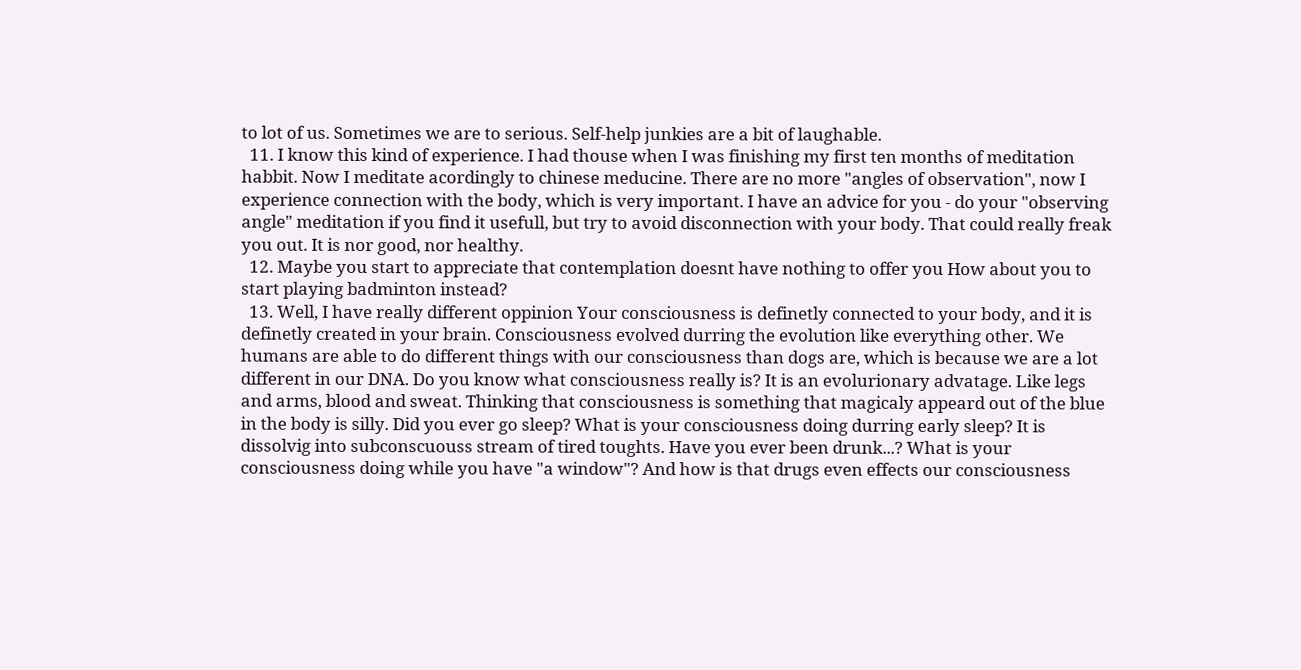to lot of us. Sometimes we are to serious. Self-help junkies are a bit of laughable.
  11. I know this kind of experience. I had thouse when I was finishing my first ten months of meditation habbit. Now I meditate acordingly to chinese meducine. There are no more "angles of observation", now I experience connection with the body, which is very important. I have an advice for you - do your "observing angle" meditation if you find it usefull, but try to avoid disconnection with your body. That could really freak you out. It is nor good, nor healthy.
  12. Maybe you start to appreciate that contemplation doesnt have nothing to offer you How about you to start playing badminton instead?
  13. Well, I have really different oppinion Your consciousness is definetly connected to your body, and it is definetly created in your brain. Consciousness evolved durring the evolution like everything other. We humans are able to do different things with our consciousness than dogs are, which is because we are a lot different in our DNA. Do you know what consciousness really is? It is an evolurionary advatage. Like legs and arms, blood and sweat. Thinking that consciousness is something that magicaly appeard out of the blue in the body is silly. Did you ever go sleep? What is your consciousness doing durring early sleep? It is dissolvig into subconscuouss stream of tired toughts. Have you ever been drunk...? What is your consciousness doing while you have "a window"? And how is that drugs even effects our consciousness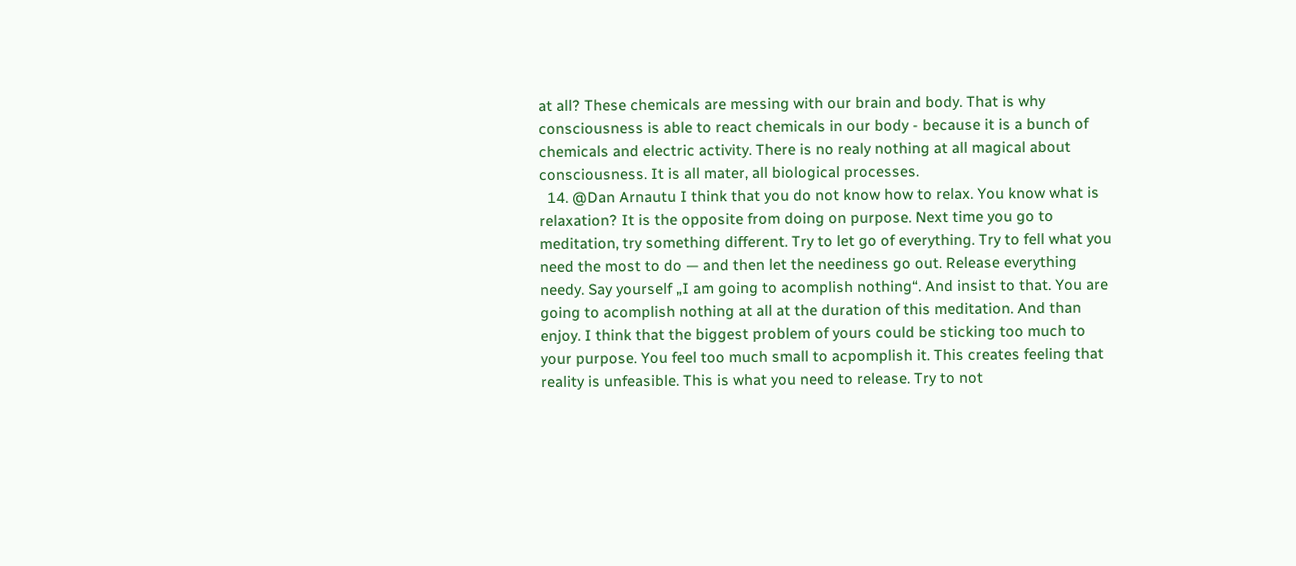at all? These chemicals are messing with our brain and body. That is why consciousness is able to react chemicals in our body - because it is a bunch of chemicals and electric activity. There is no realy nothing at all magical about consciousness. It is all mater, all biological processes.
  14. @Dan Arnautu I think that you do not know how to relax. You know what is relaxation? It is the opposite from doing on purpose. Next time you go to meditation, try something different. Try to let go of everything. Try to fell what you need the most to do — and then let the neediness go out. Release everything needy. Say yourself „I am going to acomplish nothing“. And insist to that. You are going to acomplish nothing at all at the duration of this meditation. And than enjoy. I think that the biggest problem of yours could be sticking too much to your purpose. You feel too much small to acpomplish it. This creates feeling that reality is unfeasible. This is what you need to release. Try to not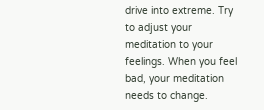drive into extreme. Try to adjust your meditation to your feelings. When you feel bad, your meditation needs to change.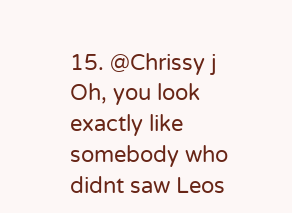15. @Chrissy j Oh, you look exactly like somebody who didnt saw Leos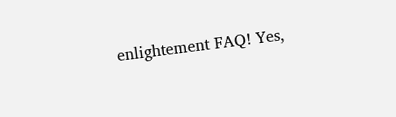enlightement FAQ! Yes,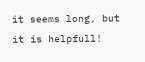it seems long, but it is helpfull!